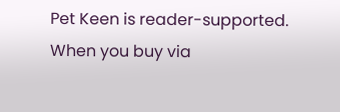Pet Keen is reader-supported. When you buy via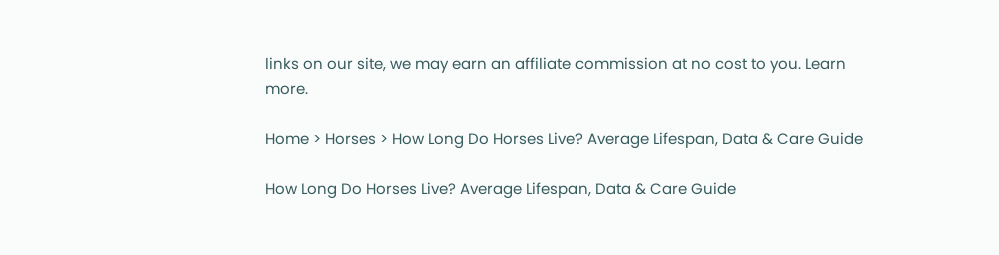links on our site, we may earn an affiliate commission at no cost to you. Learn more.

Home > Horses > How Long Do Horses Live? Average Lifespan, Data & Care Guide

How Long Do Horses Live? Average Lifespan, Data & Care Guide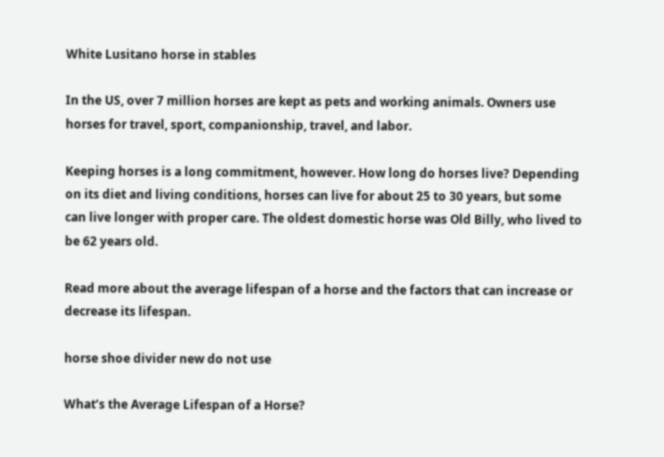White Lusitano horse in stables

In the US, over 7 million horses are kept as pets and working animals. Owners use horses for travel, sport, companionship, travel, and labor.

Keeping horses is a long commitment, however. How long do horses live? Depending on its diet and living conditions, horses can live for about 25 to 30 years, but some can live longer with proper care. The oldest domestic horse was Old Billy, who lived to be 62 years old.

Read more about the average lifespan of a horse and the factors that can increase or decrease its lifespan.

horse shoe divider new do not use

What’s the Average Lifespan of a Horse?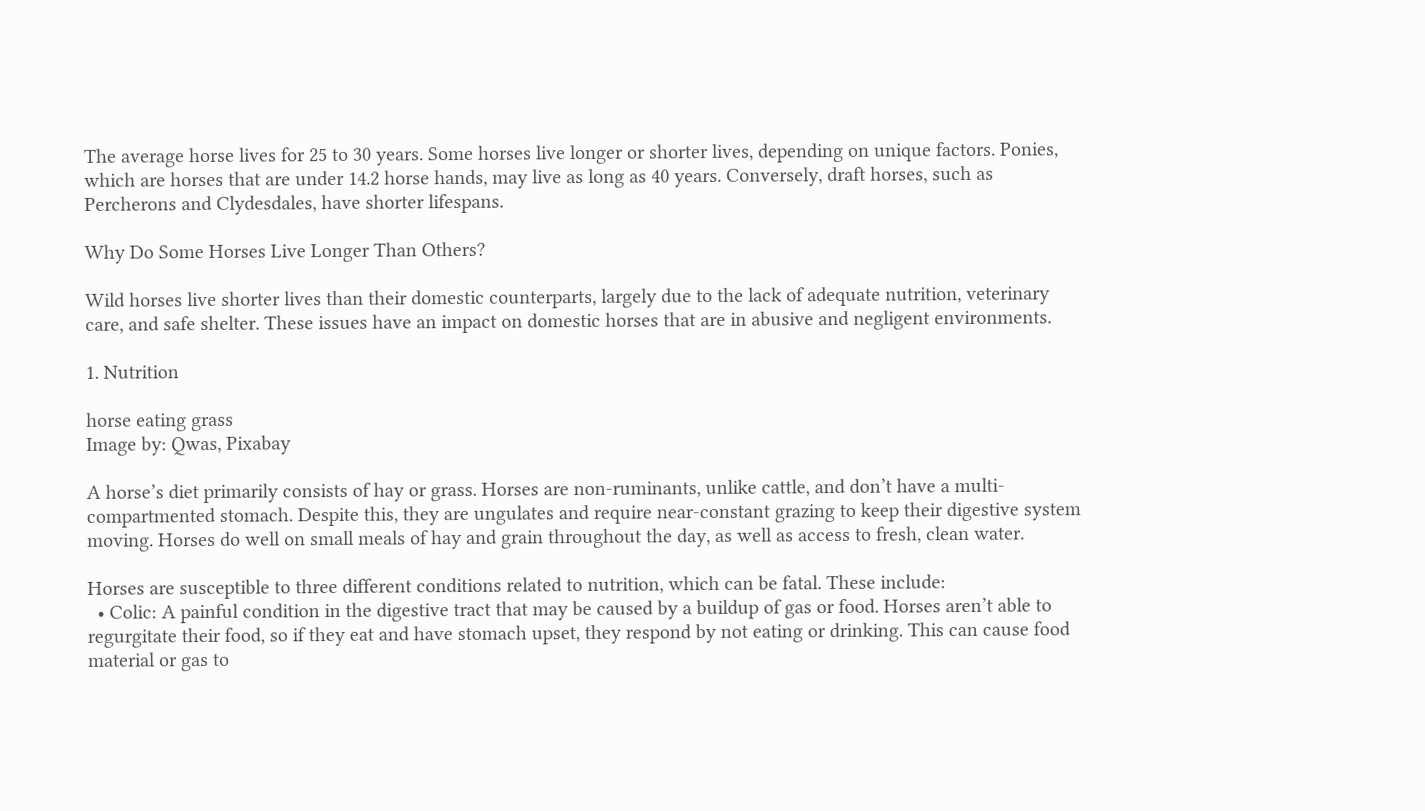The average horse lives for 25 to 30 years. Some horses live longer or shorter lives, depending on unique factors. Ponies, which are horses that are under 14.2 horse hands, may live as long as 40 years. Conversely, draft horses, such as Percherons and Clydesdales, have shorter lifespans.

Why Do Some Horses Live Longer Than Others?

Wild horses live shorter lives than their domestic counterparts, largely due to the lack of adequate nutrition, veterinary care, and safe shelter. These issues have an impact on domestic horses that are in abusive and negligent environments.

1. Nutrition

horse eating grass
Image by: Qwas, Pixabay

A horse’s diet primarily consists of hay or grass. Horses are non-ruminants, unlike cattle, and don’t have a multi-compartmented stomach. Despite this, they are ungulates and require near-constant grazing to keep their digestive system moving. Horses do well on small meals of hay and grain throughout the day, as well as access to fresh, clean water.

Horses are susceptible to three different conditions related to nutrition, which can be fatal. These include:
  • Colic: A painful condition in the digestive tract that may be caused by a buildup of gas or food. Horses aren’t able to regurgitate their food, so if they eat and have stomach upset, they respond by not eating or drinking. This can cause food material or gas to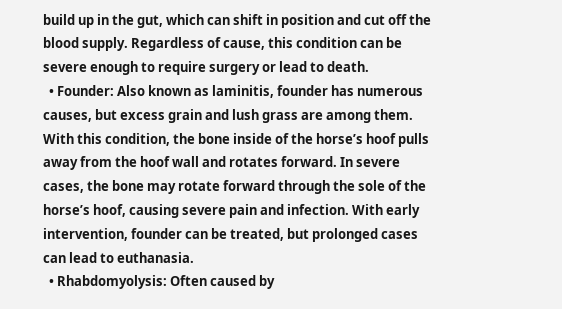build up in the gut, which can shift in position and cut off the blood supply. Regardless of cause, this condition can be severe enough to require surgery or lead to death.
  • Founder: Also known as laminitis, founder has numerous causes, but excess grain and lush grass are among them. With this condition, the bone inside of the horse’s hoof pulls away from the hoof wall and rotates forward. In severe cases, the bone may rotate forward through the sole of the horse’s hoof, causing severe pain and infection. With early intervention, founder can be treated, but prolonged cases can lead to euthanasia.
  • Rhabdomyolysis: Often caused by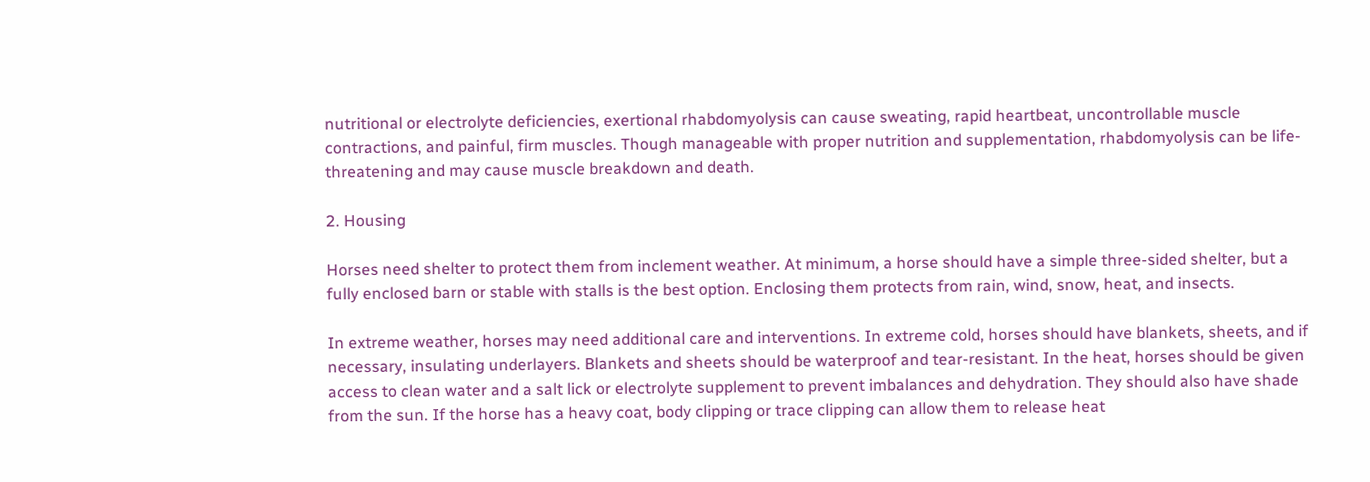nutritional or electrolyte deficiencies, exertional rhabdomyolysis can cause sweating, rapid heartbeat, uncontrollable muscle contractions, and painful, firm muscles. Though manageable with proper nutrition and supplementation, rhabdomyolysis can be life-threatening and may cause muscle breakdown and death.

2. Housing

Horses need shelter to protect them from inclement weather. At minimum, a horse should have a simple three-sided shelter, but a fully enclosed barn or stable with stalls is the best option. Enclosing them protects from rain, wind, snow, heat, and insects.

In extreme weather, horses may need additional care and interventions. In extreme cold, horses should have blankets, sheets, and if necessary, insulating underlayers. Blankets and sheets should be waterproof and tear-resistant. In the heat, horses should be given access to clean water and a salt lick or electrolyte supplement to prevent imbalances and dehydration. They should also have shade from the sun. If the horse has a heavy coat, body clipping or trace clipping can allow them to release heat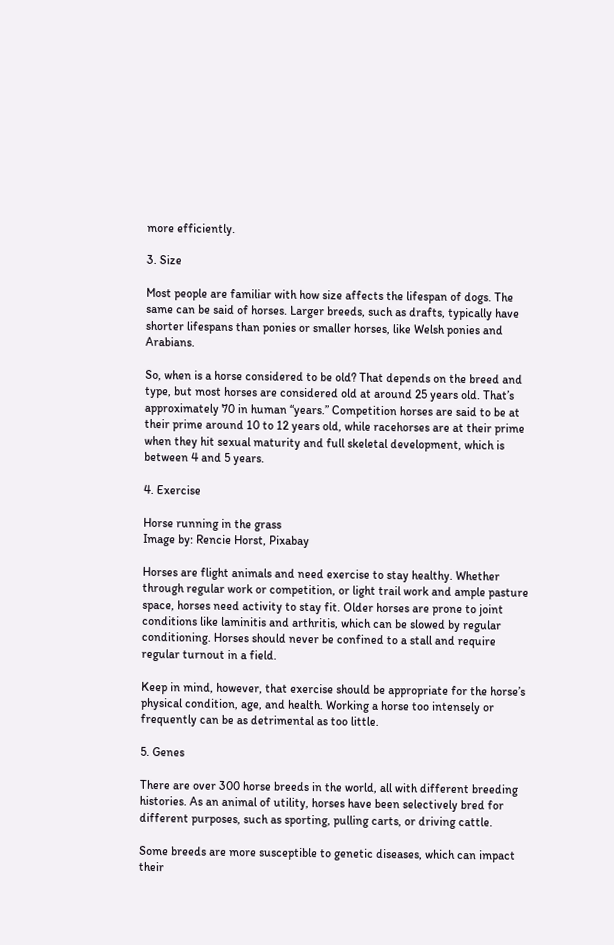more efficiently.

3. Size

Most people are familiar with how size affects the lifespan of dogs. The same can be said of horses. Larger breeds, such as drafts, typically have shorter lifespans than ponies or smaller horses, like Welsh ponies and Arabians.

So, when is a horse considered to be old? That depends on the breed and type, but most horses are considered old at around 25 years old. That’s approximately 70 in human “years.” Competition horses are said to be at their prime around 10 to 12 years old, while racehorses are at their prime when they hit sexual maturity and full skeletal development, which is between 4 and 5 years.

4. Exercise

Horse running in the grass
Image by: Rencie Horst, Pixabay

Horses are flight animals and need exercise to stay healthy. Whether through regular work or competition, or light trail work and ample pasture space, horses need activity to stay fit. Older horses are prone to joint conditions like laminitis and arthritis, which can be slowed by regular conditioning. Horses should never be confined to a stall and require regular turnout in a field.

Keep in mind, however, that exercise should be appropriate for the horse’s physical condition, age, and health. Working a horse too intensely or frequently can be as detrimental as too little.

5. Genes

There are over 300 horse breeds in the world, all with different breeding histories. As an animal of utility, horses have been selectively bred for different purposes, such as sporting, pulling carts, or driving cattle.

Some breeds are more susceptible to genetic diseases, which can impact their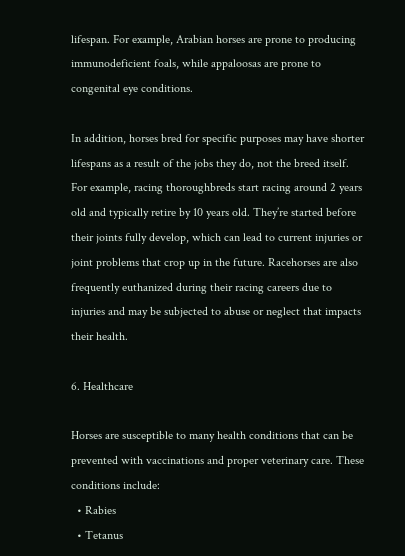lifespan. For example, Arabian horses are prone to producing immunodeficient foals, while appaloosas are prone to congenital eye conditions.

In addition, horses bred for specific purposes may have shorter lifespans as a result of the jobs they do, not the breed itself. For example, racing thoroughbreds start racing around 2 years old and typically retire by 10 years old. They’re started before their joints fully develop, which can lead to current injuries or joint problems that crop up in the future. Racehorses are also frequently euthanized during their racing careers due to injuries and may be subjected to abuse or neglect that impacts their health.

6. Healthcare

Horses are susceptible to many health conditions that can be prevented with vaccinations and proper veterinary care. These conditions include:
  • Rabies
  • Tetanus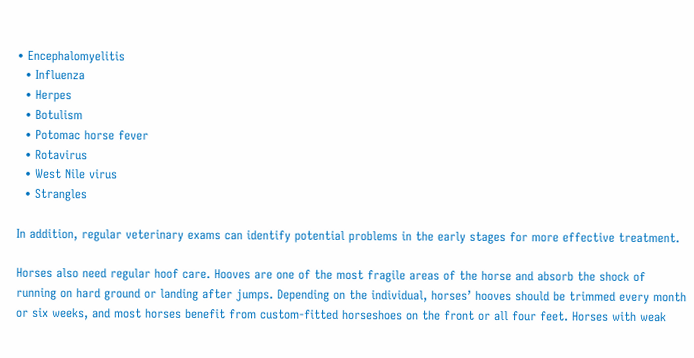• Encephalomyelitis
  • Influenza
  • Herpes
  • Botulism
  • Potomac horse fever
  • Rotavirus
  • West Nile virus
  • Strangles

In addition, regular veterinary exams can identify potential problems in the early stages for more effective treatment.

Horses also need regular hoof care. Hooves are one of the most fragile areas of the horse and absorb the shock of running on hard ground or landing after jumps. Depending on the individual, horses’ hooves should be trimmed every month or six weeks, and most horses benefit from custom-fitted horseshoes on the front or all four feet. Horses with weak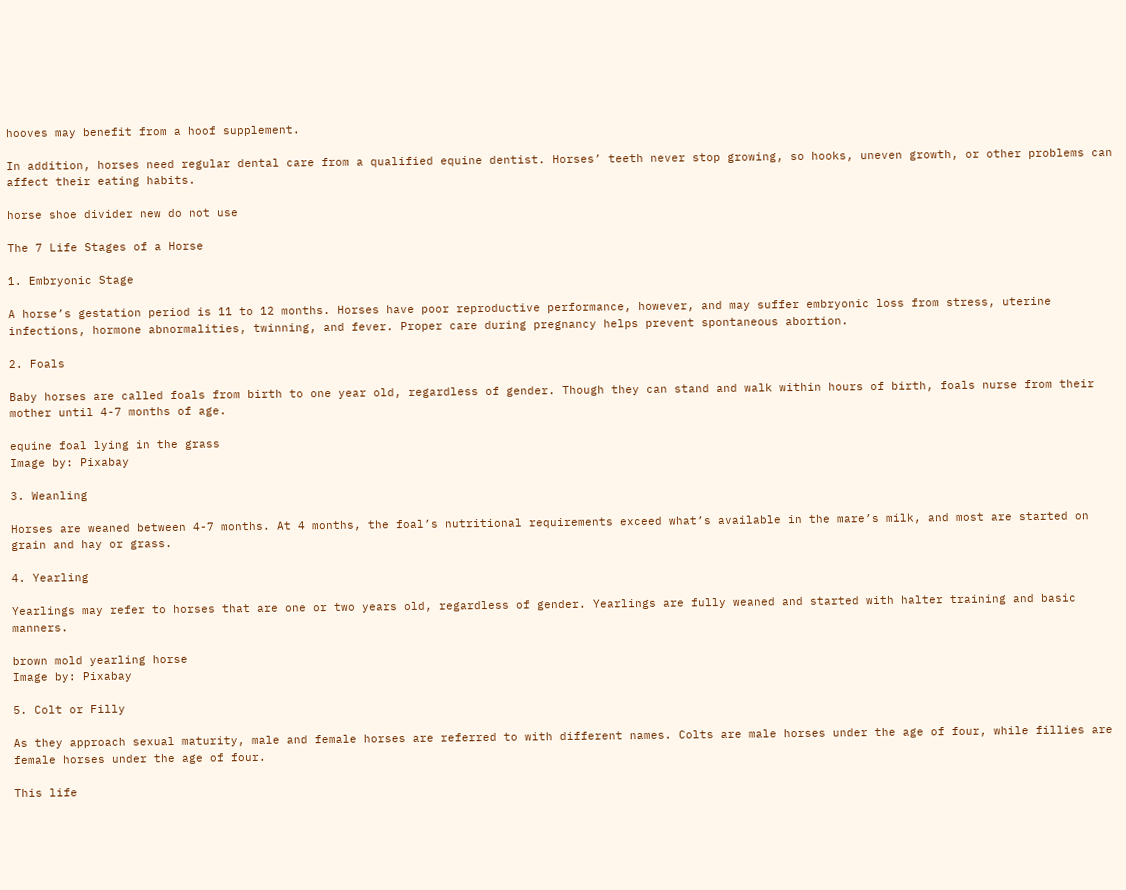hooves may benefit from a hoof supplement.

In addition, horses need regular dental care from a qualified equine dentist. Horses’ teeth never stop growing, so hooks, uneven growth, or other problems can affect their eating habits.

horse shoe divider new do not use

The 7 Life Stages of a Horse

1. Embryonic Stage

A horse’s gestation period is 11 to 12 months. Horses have poor reproductive performance, however, and may suffer embryonic loss from stress, uterine infections, hormone abnormalities, twinning, and fever. Proper care during pregnancy helps prevent spontaneous abortion.

2. Foals

Baby horses are called foals from birth to one year old, regardless of gender. Though they can stand and walk within hours of birth, foals nurse from their mother until 4-7 months of age.

equine foal lying in the grass
Image by: Pixabay

3. Weanling

Horses are weaned between 4-7 months. At 4 months, the foal’s nutritional requirements exceed what’s available in the mare’s milk, and most are started on grain and hay or grass.

4. Yearling

Yearlings may refer to horses that are one or two years old, regardless of gender. Yearlings are fully weaned and started with halter training and basic manners.

brown mold yearling horse
Image by: Pixabay

5. Colt or Filly

As they approach sexual maturity, male and female horses are referred to with different names. Colts are male horses under the age of four, while fillies are female horses under the age of four.

This life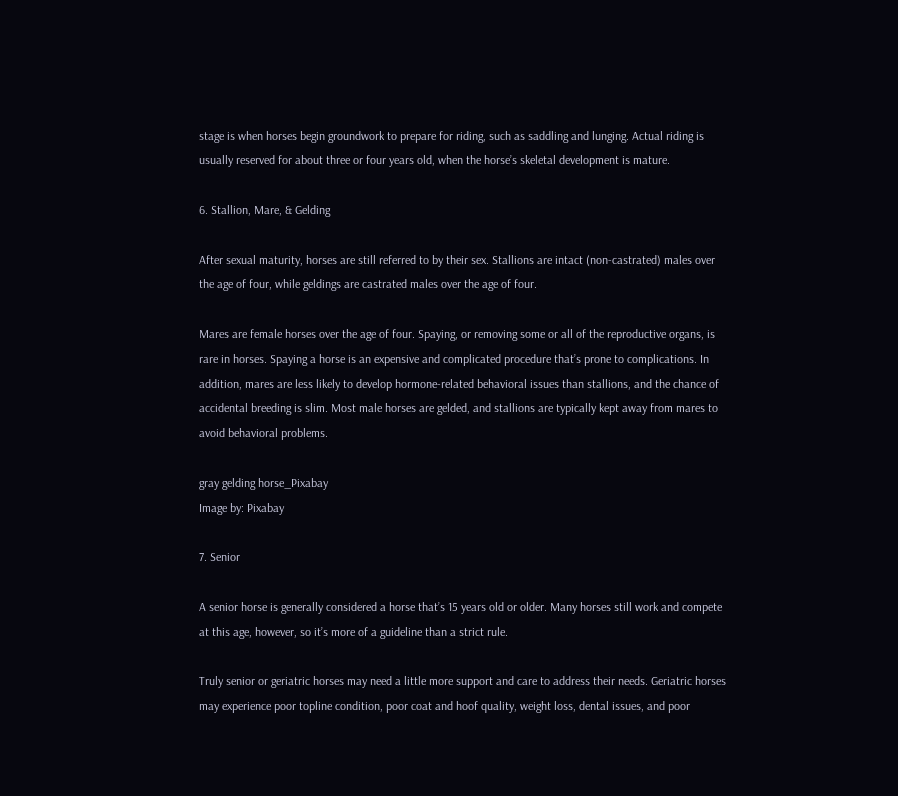stage is when horses begin groundwork to prepare for riding, such as saddling and lunging. Actual riding is usually reserved for about three or four years old, when the horse’s skeletal development is mature.

6. Stallion, Mare, & Gelding

After sexual maturity, horses are still referred to by their sex. Stallions are intact (non-castrated) males over the age of four, while geldings are castrated males over the age of four.

Mares are female horses over the age of four. Spaying, or removing some or all of the reproductive organs, is rare in horses. Spaying a horse is an expensive and complicated procedure that’s prone to complications. In addition, mares are less likely to develop hormone-related behavioral issues than stallions, and the chance of accidental breeding is slim. Most male horses are gelded, and stallions are typically kept away from mares to avoid behavioral problems.

gray gelding horse_Pixabay
Image by: Pixabay

7. Senior

A senior horse is generally considered a horse that’s 15 years old or older. Many horses still work and compete at this age, however, so it’s more of a guideline than a strict rule.

Truly senior or geriatric horses may need a little more support and care to address their needs. Geriatric horses may experience poor topline condition, poor coat and hoof quality, weight loss, dental issues, and poor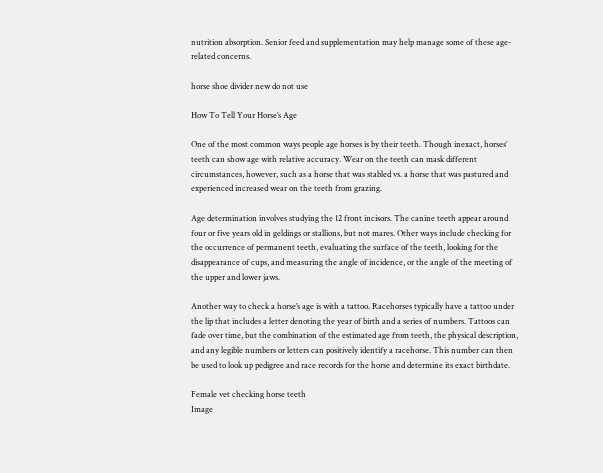nutrition absorption. Senior feed and supplementation may help manage some of these age-related concerns.

horse shoe divider new do not use

How To Tell Your Horse’s Age

One of the most common ways people age horses is by their teeth. Though inexact, horses’ teeth can show age with relative accuracy. Wear on the teeth can mask different circumstances, however, such as a horse that was stabled vs. a horse that was pastured and experienced increased wear on the teeth from grazing.

Age determination involves studying the 12 front incisors. The canine teeth appear around four or five years old in geldings or stallions, but not mares. Other ways include checking for the occurrence of permanent teeth, evaluating the surface of the teeth, looking for the disappearance of cups, and measuring the angle of incidence, or the angle of the meeting of the upper and lower jaws.

Another way to check a horse’s age is with a tattoo. Racehorses typically have a tattoo under the lip that includes a letter denoting the year of birth and a series of numbers. Tattoos can fade over time, but the combination of the estimated age from teeth, the physical description, and any legible numbers or letters can positively identify a racehorse. This number can then be used to look up pedigree and race records for the horse and determine its exact birthdate.

Female vet checking horse teeth
Image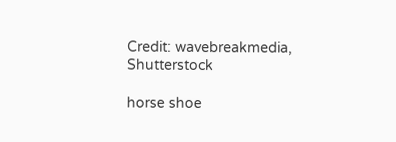Credit: wavebreakmedia, Shutterstock

horse shoe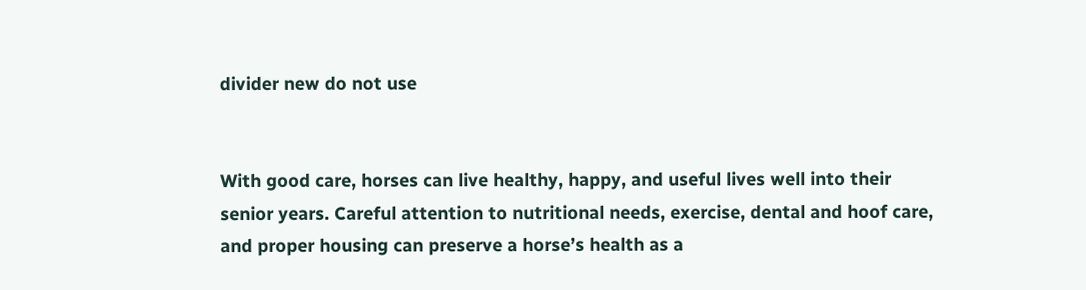divider new do not use


With good care, horses can live healthy, happy, and useful lives well into their senior years. Careful attention to nutritional needs, exercise, dental and hoof care, and proper housing can preserve a horse’s health as a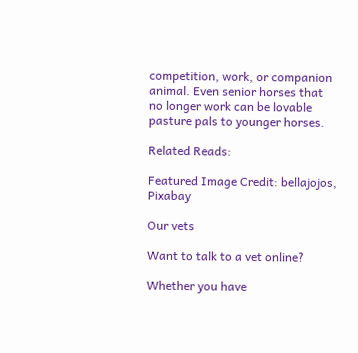competition, work, or companion animal. Even senior horses that no longer work can be lovable pasture pals to younger horses.

Related Reads:

Featured Image Credit: bellajojos, Pixabay

Our vets

Want to talk to a vet online?

Whether you have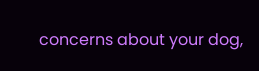concerns about your dog,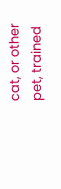cat, or other pet, trained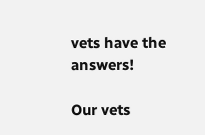vets have the answers!

Our vets